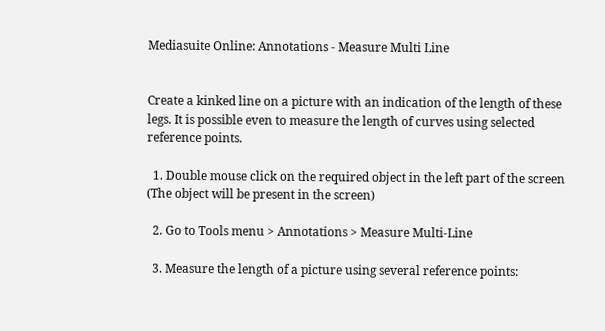Mediasuite Online: Annotations - Measure Multi Line


Create a kinked line on a picture with an indication of the length of these legs. It is possible even to measure the length of curves using selected reference points.

  1. Double mouse click on the required object in the left part of the screen  (The object will be present in the screen)

  2. Go to Tools menu > Annotations > Measure Multi-Line

  3. Measure the length of a picture using several reference points: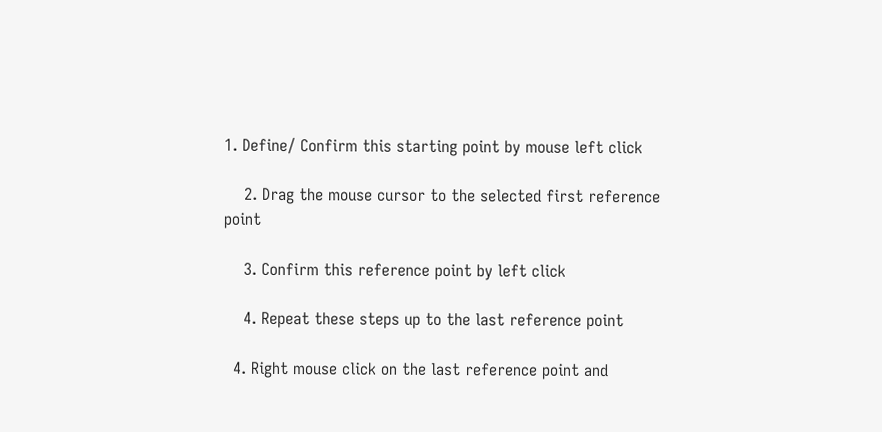1. Define/ Confirm this starting point by mouse left click

    2. Drag the mouse cursor to the selected first reference point

    3. Confirm this reference point by left click

    4. Repeat these steps up to the last reference point

  4. Right mouse click on the last reference point and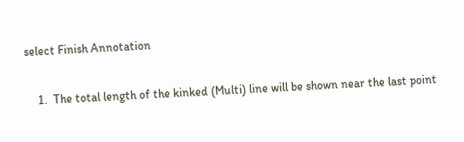select Finish Annotation

    1.  The total length of the kinked (Multi) line will be shown near the last point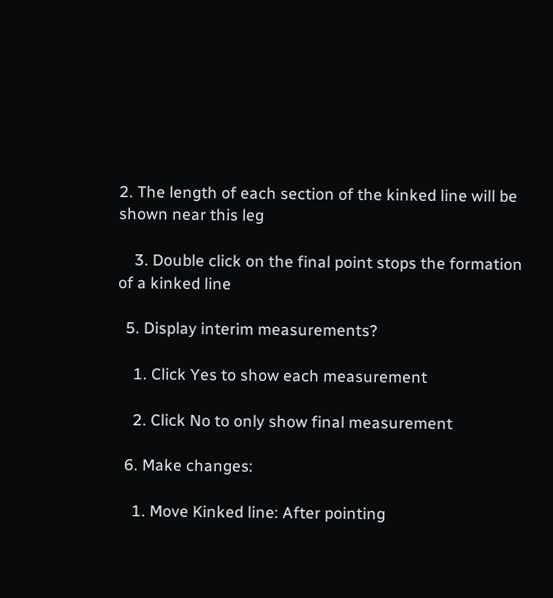2. The length of each section of the kinked line will be shown near this leg

    3. Double click on the final point stops the formation of a kinked line

  5. Display interim measurements?

    1. Click Yes to show each measurement

    2. Click No to only show final measurement

  6. Make changes:

    1. Move Kinked line: After pointing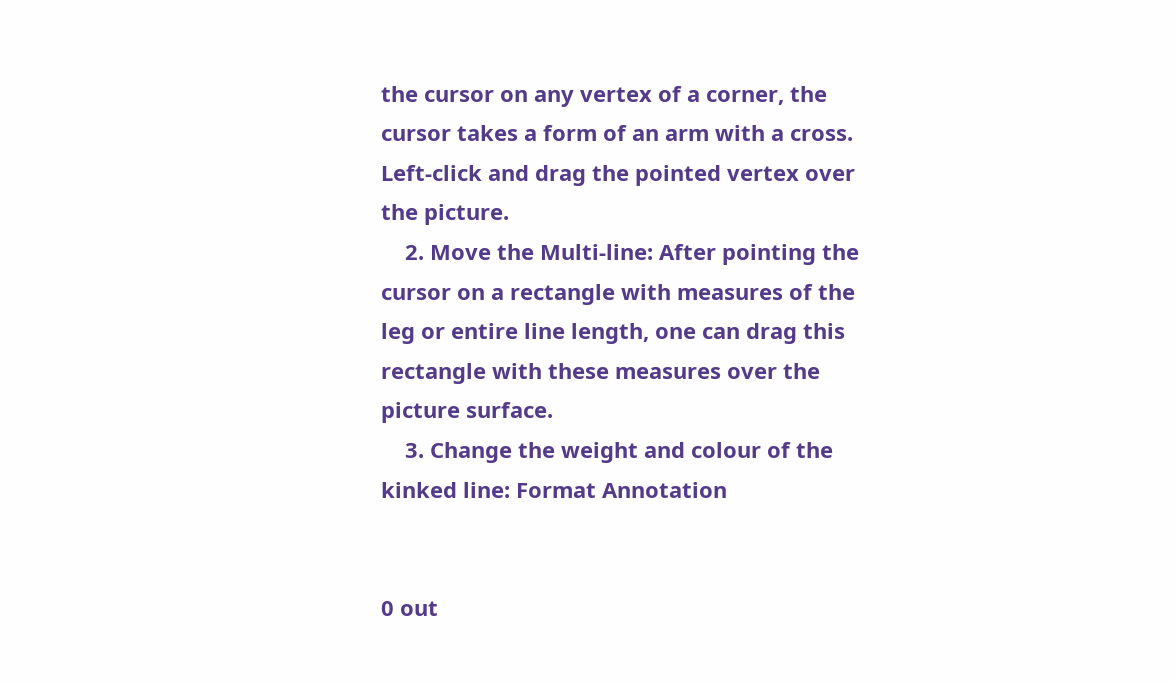the cursor on any vertex of a corner, the cursor takes a form of an arm with a cross. Left-click and drag the pointed vertex over the picture.
    2. Move the Multi-line: After pointing the cursor on a rectangle with measures of the leg or entire line length, one can drag this rectangle with these measures over the picture surface.
    3. Change the weight and colour of the kinked line: Format Annotation


0 out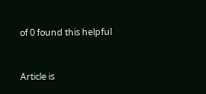of 0 found this helpful



Article is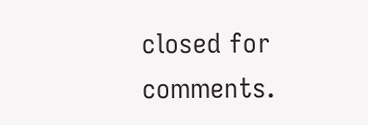closed for comments.